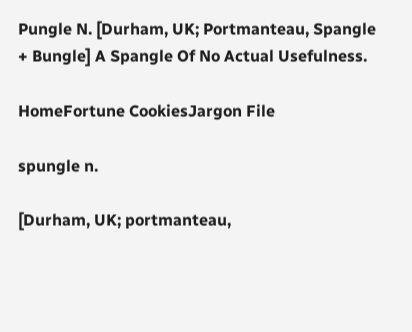Pungle N. [Durham, UK; Portmanteau, Spangle + Bungle] A Spangle Of No Actual Usefulness.

HomeFortune CookiesJargon File

spungle n.

[Durham, UK; portmanteau,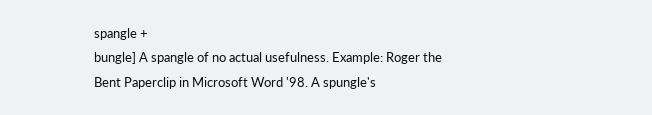spangle +
bungle] A spangle of no actual usefulness. Example: Roger the
Bent Paperclip in Microsoft Word '98. A spungle's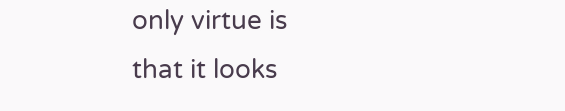only virtue is
that it looks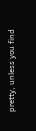pretty, unless you find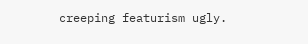creeping featurism ugly.